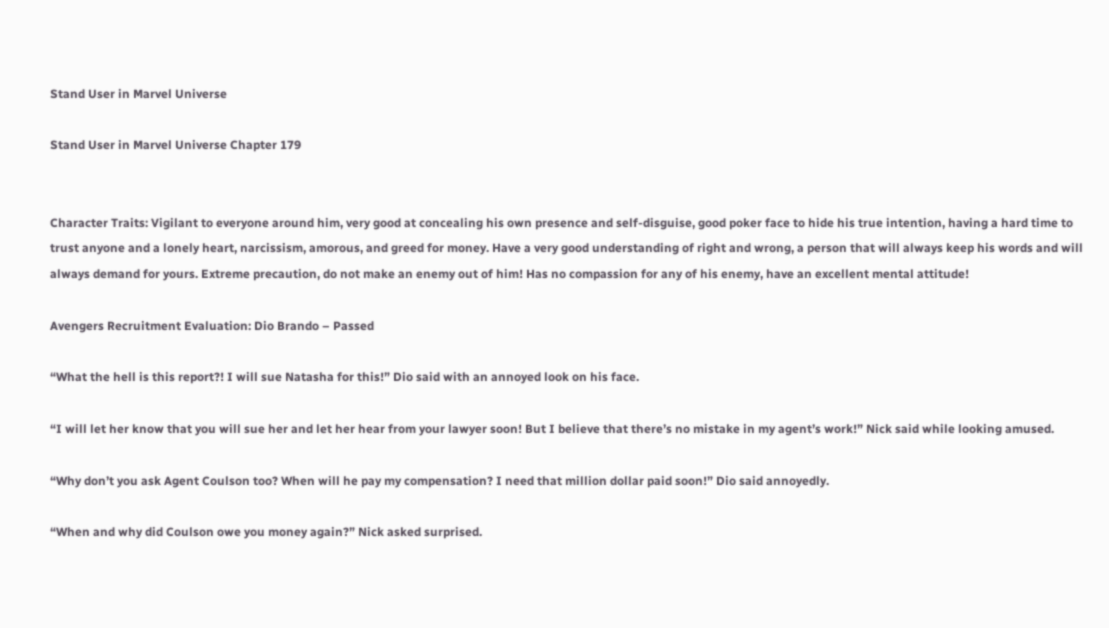Stand User in Marvel Universe

Stand User in Marvel Universe Chapter 179


Character Traits: Vigilant to everyone around him, very good at concealing his own presence and self-disguise, good poker face to hide his true intention, having a hard time to trust anyone and a lonely heart, narcissism, amorous, and greed for money. Have a very good understanding of right and wrong, a person that will always keep his words and will always demand for yours. Extreme precaution, do not make an enemy out of him! Has no compassion for any of his enemy, have an excellent mental attitude!

Avengers Recruitment Evaluation: Dio Brando – Passed

“What the hell is this report?! I will sue Natasha for this!” Dio said with an annoyed look on his face.

“I will let her know that you will sue her and let her hear from your lawyer soon! But I believe that there’s no mistake in my agent’s work!” Nick said while looking amused.

“Why don’t you ask Agent Coulson too? When will he pay my compensation? I need that million dollar paid soon!” Dio said annoyedly.

“When and why did Coulson owe you money again?” Nick asked surprised.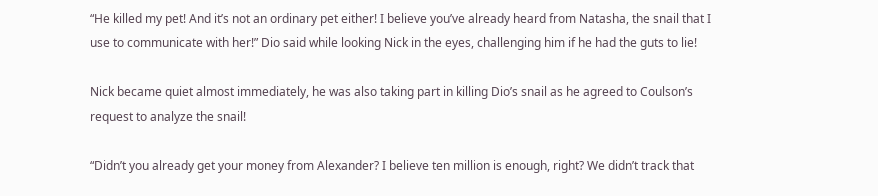“He killed my pet! And it’s not an ordinary pet either! I believe you’ve already heard from Natasha, the snail that I use to communicate with her!” Dio said while looking Nick in the eyes, challenging him if he had the guts to lie!

Nick became quiet almost immediately, he was also taking part in killing Dio’s snail as he agreed to Coulson’s request to analyze the snail!

“Didn’t you already get your money from Alexander? I believe ten million is enough, right? We didn’t track that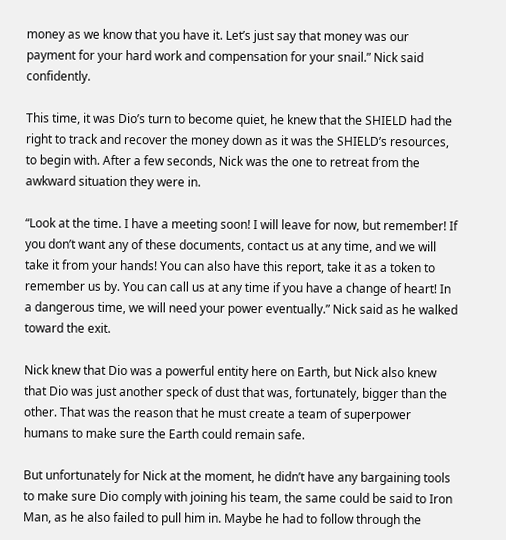money as we know that you have it. Let’s just say that money was our payment for your hard work and compensation for your snail.” Nick said confidently.

This time, it was Dio’s turn to become quiet, he knew that the SHIELD had the right to track and recover the money down as it was the SHIELD’s resources, to begin with. After a few seconds, Nick was the one to retreat from the awkward situation they were in.

“Look at the time. I have a meeting soon! I will leave for now, but remember! If you don’t want any of these documents, contact us at any time, and we will take it from your hands! You can also have this report, take it as a token to remember us by. You can call us at any time if you have a change of heart! In a dangerous time, we will need your power eventually.” Nick said as he walked toward the exit.

Nick knew that Dio was a powerful entity here on Earth, but Nick also knew that Dio was just another speck of dust that was, fortunately, bigger than the other. That was the reason that he must create a team of superpower humans to make sure the Earth could remain safe.

But unfortunately for Nick at the moment, he didn’t have any bargaining tools to make sure Dio comply with joining his team, the same could be said to Iron Man, as he also failed to pull him in. Maybe he had to follow through the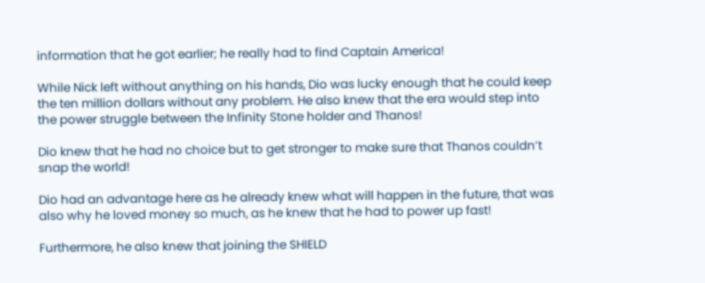information that he got earlier; he really had to find Captain America!

While Nick left without anything on his hands, Dio was lucky enough that he could keep the ten million dollars without any problem. He also knew that the era would step into the power struggle between the Infinity Stone holder and Thanos!

Dio knew that he had no choice but to get stronger to make sure that Thanos couldn’t snap the world!

Dio had an advantage here as he already knew what will happen in the future, that was also why he loved money so much, as he knew that he had to power up fast!

Furthermore, he also knew that joining the SHIELD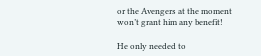or the Avengers at the moment won’t grant him any benefit!

He only needed to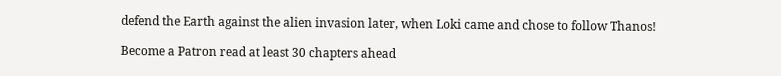defend the Earth against the alien invasion later, when Loki came and chose to follow Thanos!

Become a Patron read at least 30 chapters ahead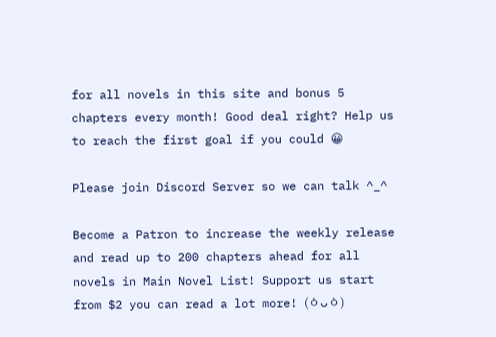for all novels in this site and bonus 5 chapters every month! Good deal right? Help us to reach the first goal if you could 😀

Please join Discord Server so we can talk ^_^

Become a Patron to increase the weekly release and read up to 200 chapters ahead for all novels in Main Novel List! Support us start from $2 you can read a lot more! (ㆁᴗㆁ)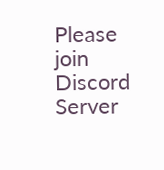Please join Discord Server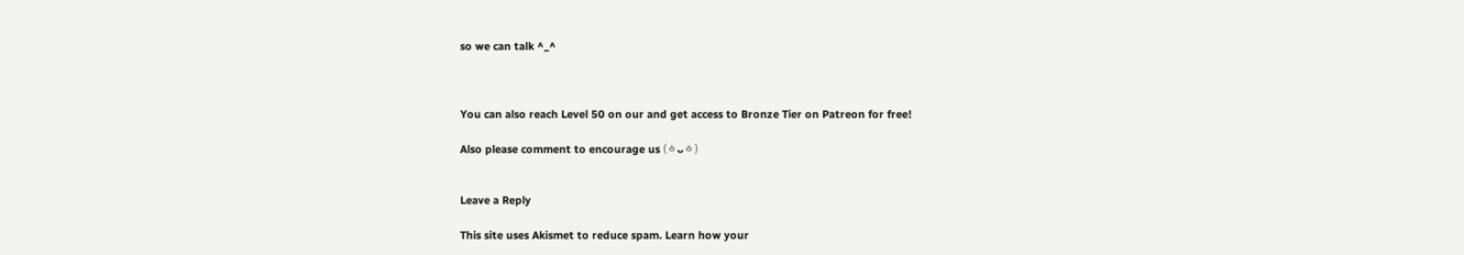so we can talk ^_^



You can also reach Level 50 on our and get access to Bronze Tier on Patreon for free!

Also please comment to encourage us (ㆁᴗㆁ)


Leave a Reply

This site uses Akismet to reduce spam. Learn how your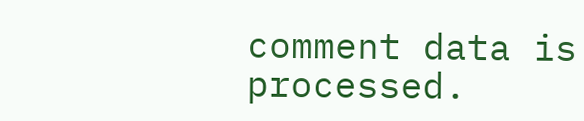comment data is processed.